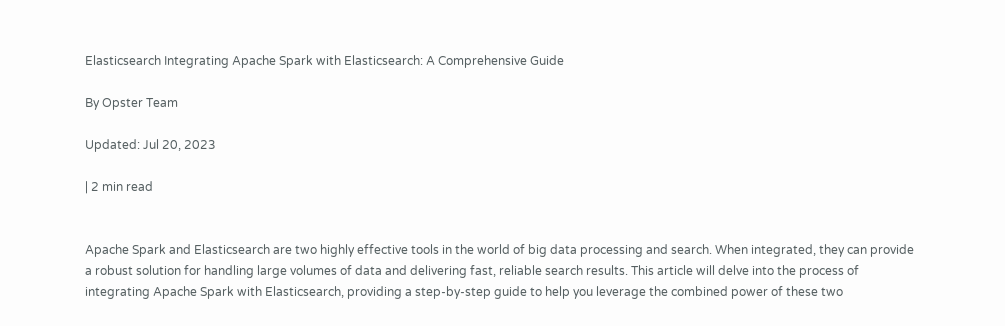Elasticsearch Integrating Apache Spark with Elasticsearch: A Comprehensive Guide

By Opster Team

Updated: Jul 20, 2023

| 2 min read


Apache Spark and Elasticsearch are two highly effective tools in the world of big data processing and search. When integrated, they can provide a robust solution for handling large volumes of data and delivering fast, reliable search results. This article will delve into the process of integrating Apache Spark with Elasticsearch, providing a step-by-step guide to help you leverage the combined power of these two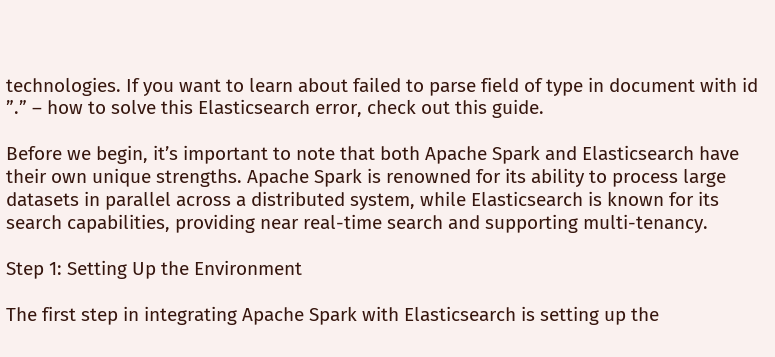technologies. If you want to learn about failed to parse field of type in document with id ”.” – how to solve this Elasticsearch error, check out this guide.

Before we begin, it’s important to note that both Apache Spark and Elasticsearch have their own unique strengths. Apache Spark is renowned for its ability to process large datasets in parallel across a distributed system, while Elasticsearch is known for its search capabilities, providing near real-time search and supporting multi-tenancy.

Step 1: Setting Up the Environment

The first step in integrating Apache Spark with Elasticsearch is setting up the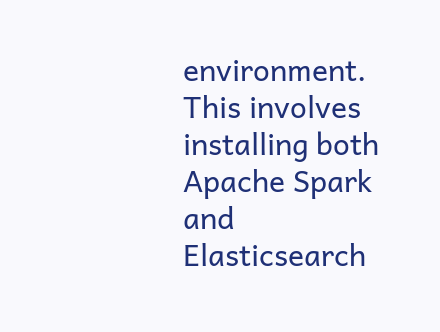environment. This involves installing both Apache Spark and Elasticsearch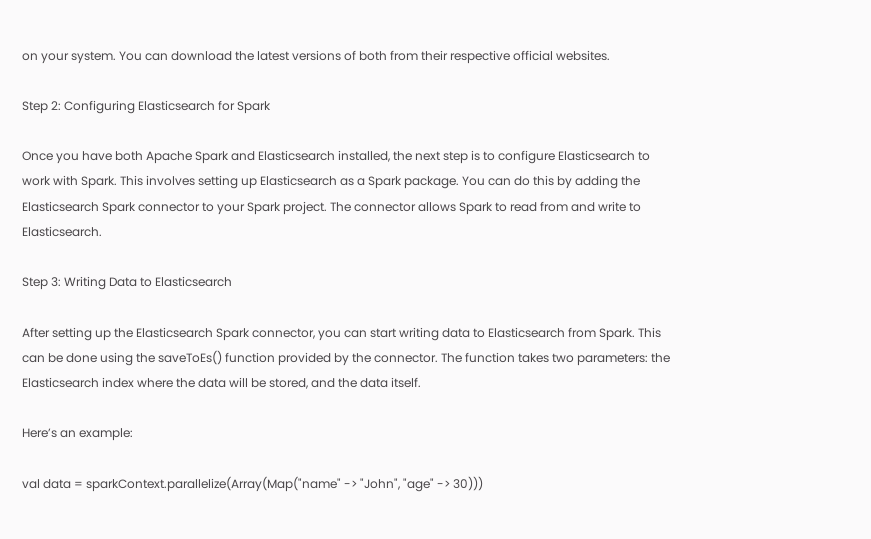on your system. You can download the latest versions of both from their respective official websites.

Step 2: Configuring Elasticsearch for Spark

Once you have both Apache Spark and Elasticsearch installed, the next step is to configure Elasticsearch to work with Spark. This involves setting up Elasticsearch as a Spark package. You can do this by adding the Elasticsearch Spark connector to your Spark project. The connector allows Spark to read from and write to Elasticsearch.

Step 3: Writing Data to Elasticsearch

After setting up the Elasticsearch Spark connector, you can start writing data to Elasticsearch from Spark. This can be done using the saveToEs() function provided by the connector. The function takes two parameters: the Elasticsearch index where the data will be stored, and the data itself.

Here’s an example:

val data = sparkContext.parallelize(Array(Map("name" -> "John", "age" -> 30)))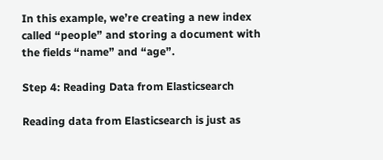In this example, we’re creating a new index called “people” and storing a document with the fields “name” and “age”.

Step 4: Reading Data from Elasticsearch

Reading data from Elasticsearch is just as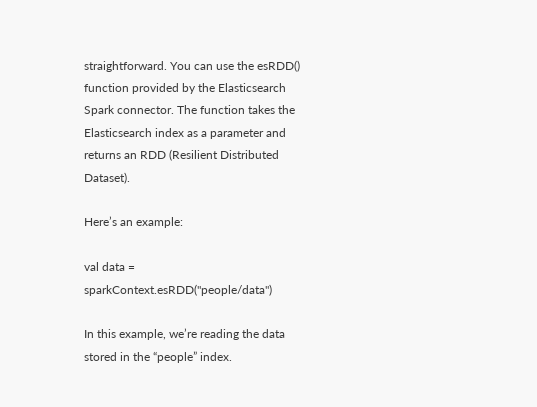straightforward. You can use the esRDD() function provided by the Elasticsearch Spark connector. The function takes the Elasticsearch index as a parameter and returns an RDD (Resilient Distributed Dataset).

Here’s an example:

val data = sparkContext.esRDD("people/data")

In this example, we’re reading the data stored in the “people” index.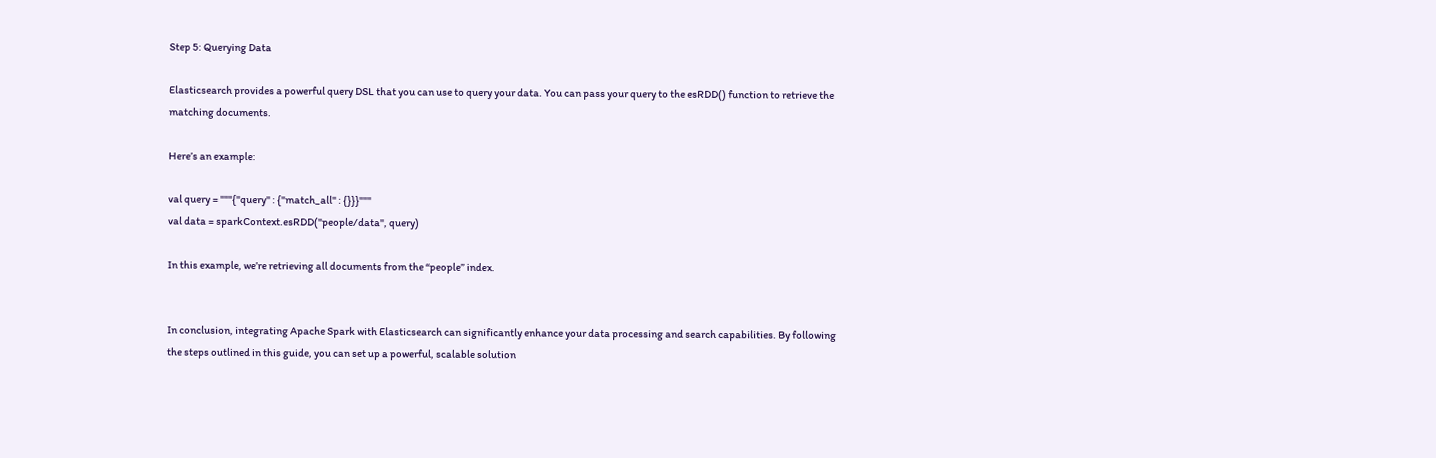Step 5: Querying Data

Elasticsearch provides a powerful query DSL that you can use to query your data. You can pass your query to the esRDD() function to retrieve the matching documents.

Here’s an example:

val query = """{"query" : {"match_all" : {}}}"""
val data = sparkContext.esRDD("people/data", query)

In this example, we’re retrieving all documents from the “people” index.


In conclusion, integrating Apache Spark with Elasticsearch can significantly enhance your data processing and search capabilities. By following the steps outlined in this guide, you can set up a powerful, scalable solution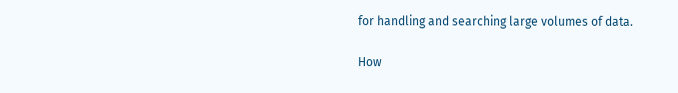for handling and searching large volumes of data.

How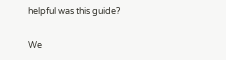helpful was this guide?

We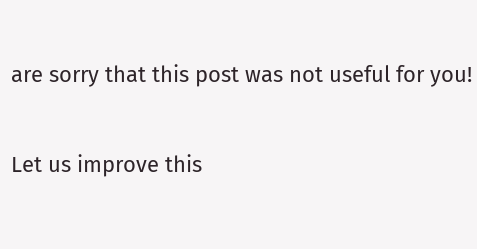are sorry that this post was not useful for you!

Let us improve this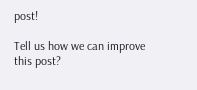post!

Tell us how we can improve this post?